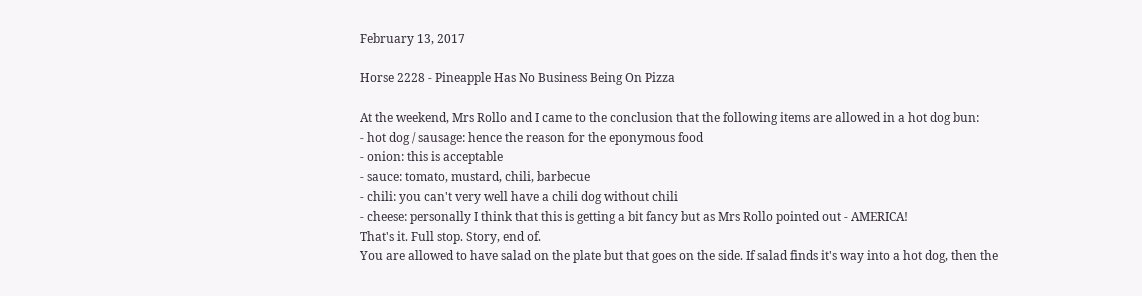February 13, 2017

Horse 2228 - Pineapple Has No Business Being On Pizza

At the weekend, Mrs Rollo and I came to the conclusion that the following items are allowed in a hot dog bun:
- hot dog / sausage: hence the reason for the eponymous food
- onion: this is acceptable
- sauce: tomato, mustard, chili, barbecue
- chili: you can't very well have a chili dog without chili
- cheese: personally I think that this is getting a bit fancy but as Mrs Rollo pointed out - AMERICA!
That's it. Full stop. Story, end of.
You are allowed to have salad on the plate but that goes on the side. If salad finds it's way into a hot dog, then the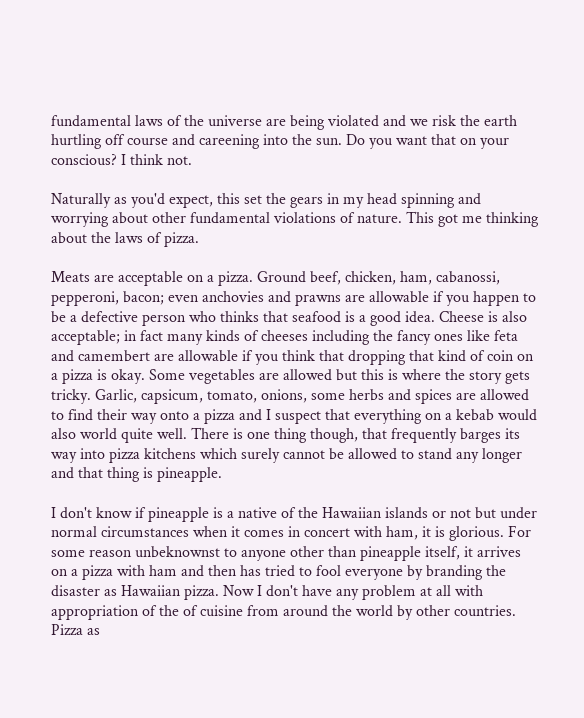fundamental laws of the universe are being violated and we risk the earth hurtling off course and careening into the sun. Do you want that on your conscious? I think not.

Naturally as you'd expect, this set the gears in my head spinning and worrying about other fundamental violations of nature. This got me thinking about the laws of pizza.

Meats are acceptable on a pizza. Ground beef, chicken, ham, cabanossi, pepperoni, bacon; even anchovies and prawns are allowable if you happen to be a defective person who thinks that seafood is a good idea. Cheese is also acceptable; in fact many kinds of cheeses including the fancy ones like feta and camembert are allowable if you think that dropping that kind of coin on a pizza is okay. Some vegetables are allowed but this is where the story gets tricky. Garlic, capsicum, tomato, onions, some herbs and spices are allowed to find their way onto a pizza and I suspect that everything on a kebab would also world quite well. There is one thing though, that frequently barges its way into pizza kitchens which surely cannot be allowed to stand any longer and that thing is pineapple.

I don't know if pineapple is a native of the Hawaiian islands or not but under normal circumstances when it comes in concert with ham, it is glorious. For some reason unbeknownst to anyone other than pineapple itself, it arrives on a pizza with ham and then has tried to fool everyone by branding the disaster as Hawaiian pizza. Now I don't have any problem at all with appropriation of the of cuisine from around the world by other countries. Pizza as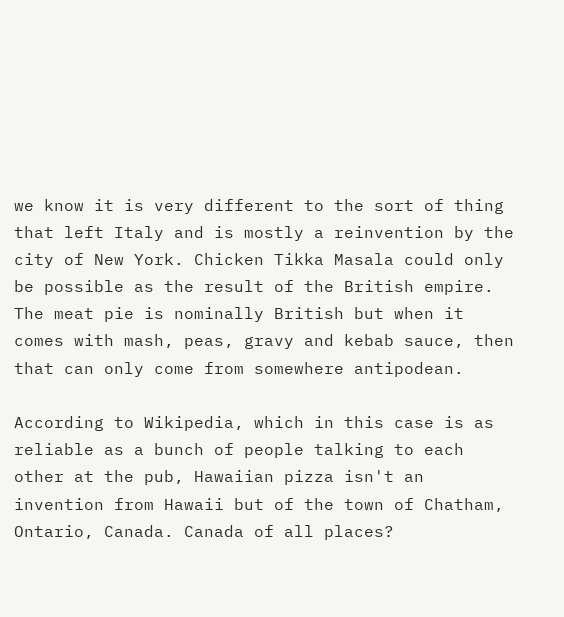we know it is very different to the sort of thing that left Italy and is mostly a reinvention by the city of New York. Chicken Tikka Masala could only be possible as the result of the British empire. The meat pie is nominally British but when it comes with mash, peas, gravy and kebab sauce, then that can only come from somewhere antipodean.

According to Wikipedia, which in this case is as reliable as a bunch of people talking to each other at the pub, Hawaiian pizza isn't an invention from Hawaii but of the town of Chatham, Ontario, Canada. Canada of all places?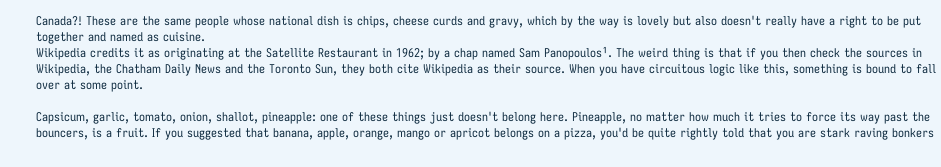Canada?! These are the same people whose national dish is chips, cheese curds and gravy, which by the way is lovely but also doesn't really have a right to be put together and named as cuisine.
Wikipedia credits it as originating at the Satellite Restaurant in 1962; by a chap named Sam Panopoulos¹. The weird thing is that if you then check the sources in Wikipedia, the Chatham Daily News and the Toronto Sun, they both cite Wikipedia as their source. When you have circuitous logic like this, something is bound to fall over at some point.

Capsicum, garlic, tomato, onion, shallot, pineapple: one of these things just doesn't belong here. Pineapple, no matter how much it tries to force its way past the bouncers, is a fruit. If you suggested that banana, apple, orange, mango or apricot belongs on a pizza, you'd be quite rightly told that you are stark raving bonkers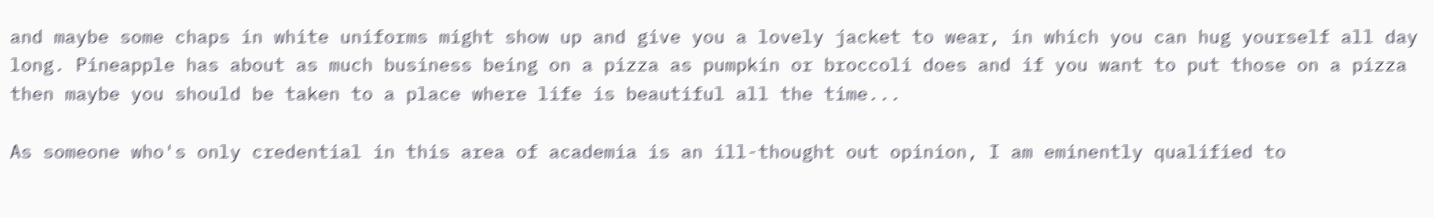and maybe some chaps in white uniforms might show up and give you a lovely jacket to wear, in which you can hug yourself all day long. Pineapple has about as much business being on a pizza as pumpkin or broccoli does and if you want to put those on a pizza then maybe you should be taken to a place where life is beautiful all the time...

As someone who's only credential in this area of academia is an ill-thought out opinion, I am eminently qualified to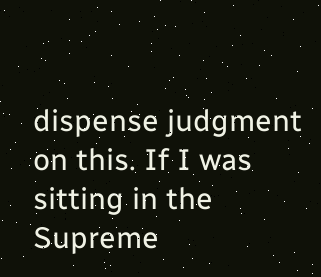dispense judgment on this. If I was sitting in the Supreme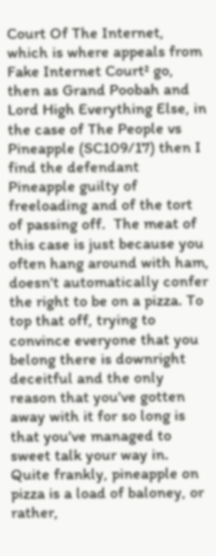Court Of The Internet, which is where appeals from Fake Internet Court² go, then as Grand Poobah and Lord High Everything Else, in the case of The People vs Pineapple (SC109/17) then I find the defendant Pineapple guilty of freeloading and of the tort of passing off.  The meat of this case is just because you often hang around with ham, doesn't automatically confer the right to be on a pizza. To top that off, trying to convince everyone that you belong there is downright deceitful and the only reason that you've gotten away with it for so long is that you've managed to sweet talk your way in. Quite frankly, pineapple on pizza is a load of baloney, or rather,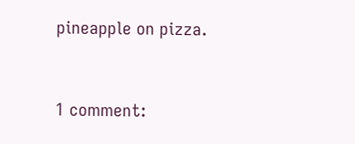pineapple on pizza.


1 comment: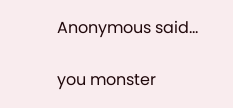Anonymous said...

you monster